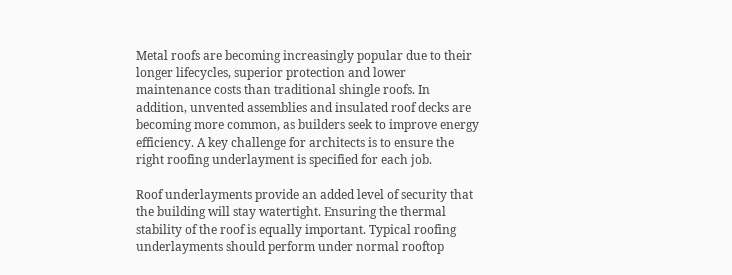Metal roofs are becoming increasingly popular due to their longer lifecycles, superior protection and lower maintenance costs than traditional shingle roofs. In addition, unvented assemblies and insulated roof decks are becoming more common, as builders seek to improve energy efficiency. A key challenge for architects is to ensure the right roofing underlayment is specified for each job.

Roof underlayments provide an added level of security that the building will stay watertight. Ensuring the thermal stability of the roof is equally important. Typical roofing underlayments should perform under normal rooftop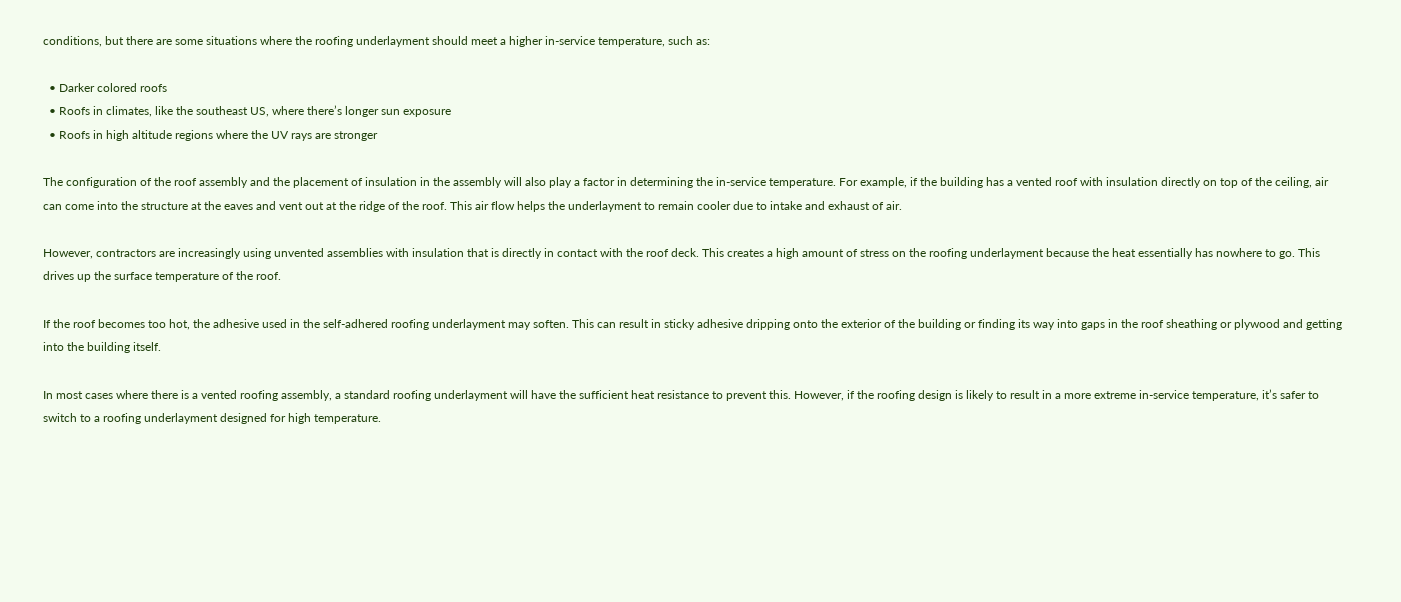conditions, but there are some situations where the roofing underlayment should meet a higher in-service temperature, such as:

  • Darker colored roofs
  • Roofs in climates, like the southeast US, where there’s longer sun exposure
  • Roofs in high altitude regions where the UV rays are stronger

The configuration of the roof assembly and the placement of insulation in the assembly will also play a factor in determining the in-service temperature. For example, if the building has a vented roof with insulation directly on top of the ceiling, air can come into the structure at the eaves and vent out at the ridge of the roof. This air flow helps the underlayment to remain cooler due to intake and exhaust of air.

However, contractors are increasingly using unvented assemblies with insulation that is directly in contact with the roof deck. This creates a high amount of stress on the roofing underlayment because the heat essentially has nowhere to go. This drives up the surface temperature of the roof.

If the roof becomes too hot, the adhesive used in the self-adhered roofing underlayment may soften. This can result in sticky adhesive dripping onto the exterior of the building or finding its way into gaps in the roof sheathing or plywood and getting into the building itself.

In most cases where there is a vented roofing assembly, a standard roofing underlayment will have the sufficient heat resistance to prevent this. However, if the roofing design is likely to result in a more extreme in-service temperature, it’s safer to switch to a roofing underlayment designed for high temperature.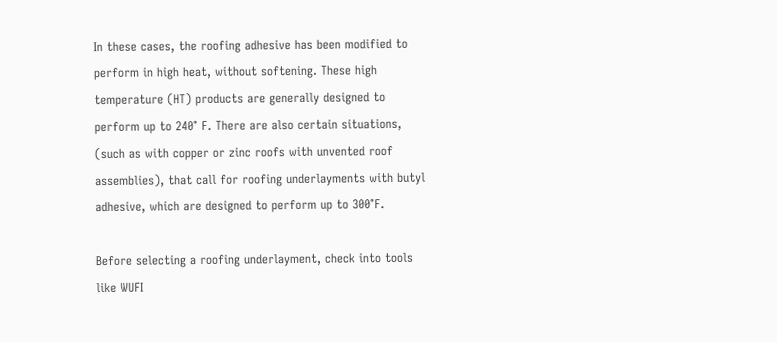In these cases, the roofing adhesive has been modified to perform in high heat, without softening. These high temperature (HT) products are generally designed to perform up to 240° F. There are also certain situations, (such as with copper or zinc roofs with unvented roof assemblies), that call for roofing underlayments with butyl adhesive, which are designed to perform up to 300°F.

Before selecting a roofing underlayment, check into tools like WUFI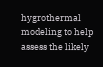hygrothermal modeling to help assess the likely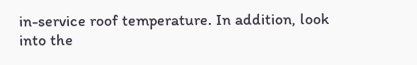in-service roof temperature. In addition, look into the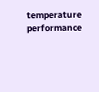temperature performance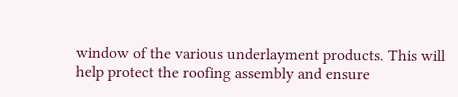window of the various underlayment products. This will help protect the roofing assembly and ensure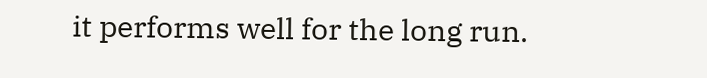it performs well for the long run.